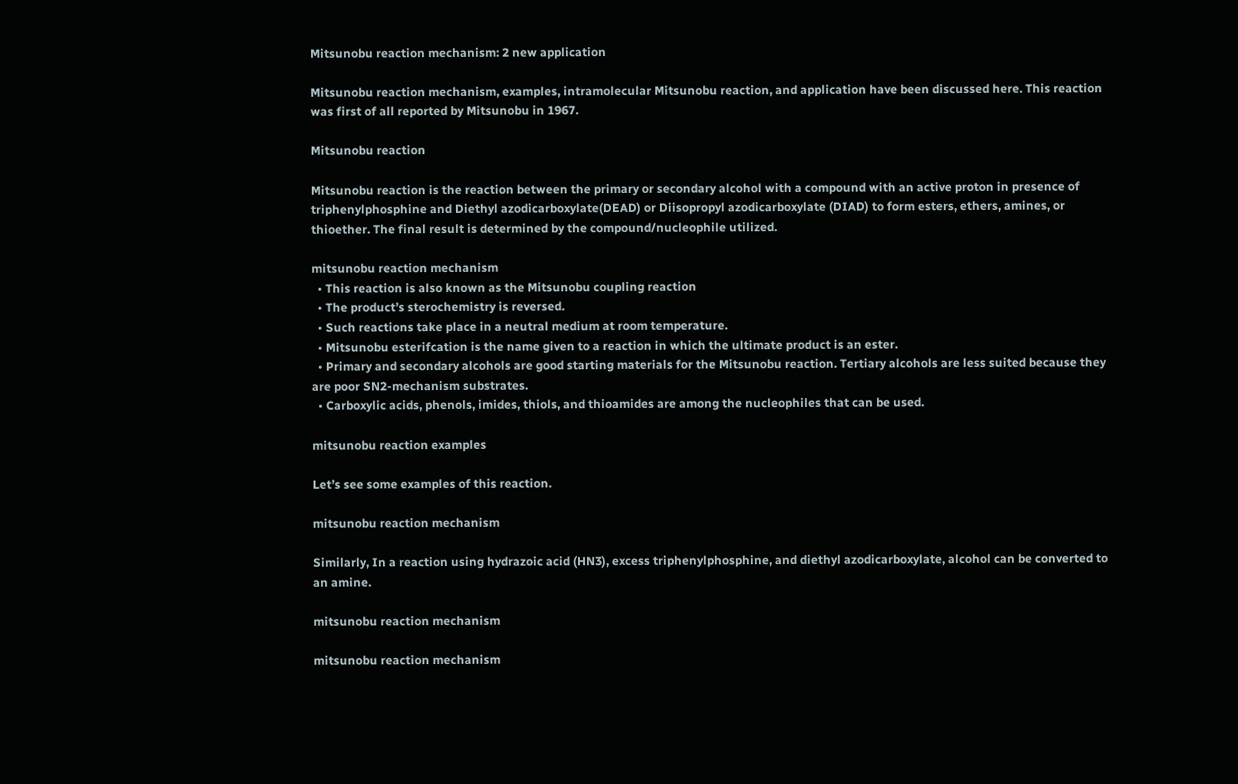Mitsunobu reaction mechanism: 2 new application

Mitsunobu reaction mechanism, examples, intramolecular Mitsunobu reaction, and application have been discussed here. This reaction was first of all reported by Mitsunobu in 1967.

Mitsunobu reaction

Mitsunobu reaction is the reaction between the primary or secondary alcohol with a compound with an active proton in presence of triphenylphosphine and Diethyl azodicarboxylate(DEAD) or Diisopropyl azodicarboxylate (DIAD) to form esters, ethers, amines, or thioether. The final result is determined by the compound/nucleophile utilized.

mitsunobu reaction mechanism
  • This reaction is also known as the Mitsunobu coupling reaction
  • The product’s sterochemistry is reversed.
  • Such reactions take place in a neutral medium at room temperature.
  • Mitsunobu esterifcation is the name given to a reaction in which the ultimate product is an ester.
  • Primary and secondary alcohols are good starting materials for the Mitsunobu reaction. Tertiary alcohols are less suited because they are poor SN2-mechanism substrates.
  • Carboxylic acids, phenols, imides, thiols, and thioamides are among the nucleophiles that can be used.

mitsunobu reaction examples

Let’s see some examples of this reaction.

mitsunobu reaction mechanism

Similarly, In a reaction using hydrazoic acid (HN3), excess triphenylphosphine, and diethyl azodicarboxylate, alcohol can be converted to an amine.

mitsunobu reaction mechanism

mitsunobu reaction mechanism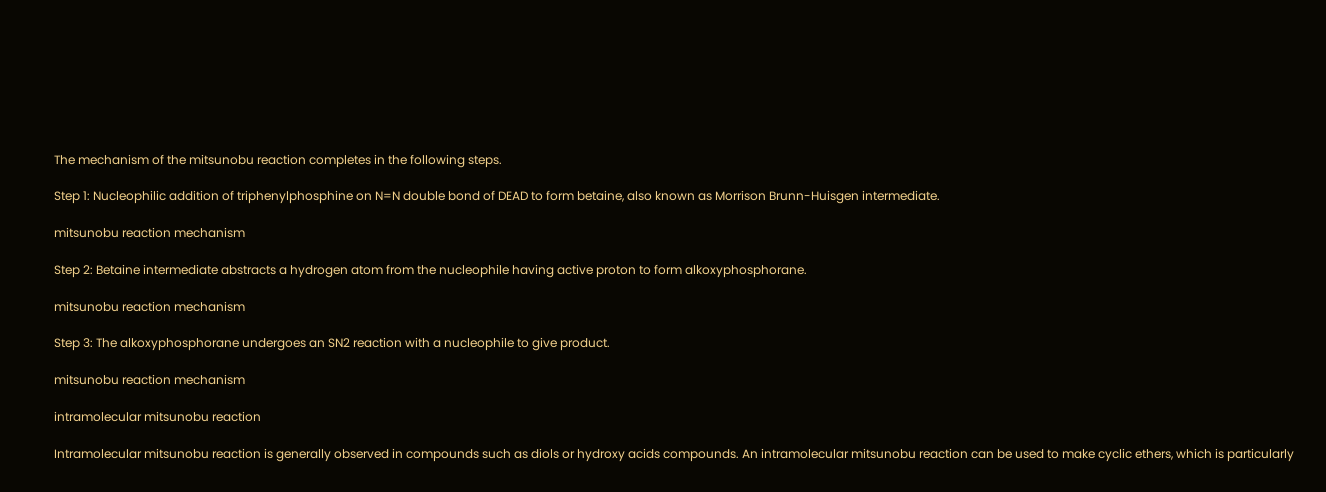The mechanism of the mitsunobu reaction completes in the following steps.

Step 1: Nucleophilic addition of triphenylphosphine on N=N double bond of DEAD to form betaine, also known as Morrison Brunn-Huisgen intermediate.

mitsunobu reaction mechanism

Step 2: Betaine intermediate abstracts a hydrogen atom from the nucleophile having active proton to form alkoxyphosphorane.

mitsunobu reaction mechanism

Step 3: The alkoxyphosphorane undergoes an SN2 reaction with a nucleophile to give product.

mitsunobu reaction mechanism

intramolecular mitsunobu reaction

Intramolecular mitsunobu reaction is generally observed in compounds such as diols or hydroxy acids compounds. An intramolecular mitsunobu reaction can be used to make cyclic ethers, which is particularly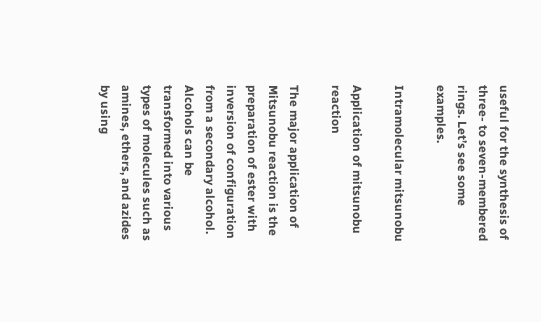useful for the synthesis of three- to seven-membered rings. Let’s see some examples.

Intramolecular mitsunobu

Application of mitsunobu reaction

The major application of Mitsunobu reaction is the preparation of ester with inversion of configuration from a secondary alcohol. Alcohols can be transformed into various types of molecules such as amines, ethers, and azides by using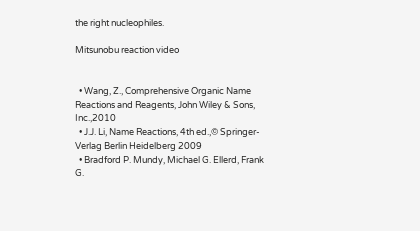the right nucleophiles.

Mitsunobu reaction video


  • Wang, Z., Comprehensive Organic Name Reactions and Reagents, John Wiley & Sons, Inc.,2010
  • J.J. Li, Name Reactions, 4th ed.,© Springer-Verlag Berlin Heidelberg 2009
  • Bradford P. Mundy, Michael G. Ellerd, Frank G.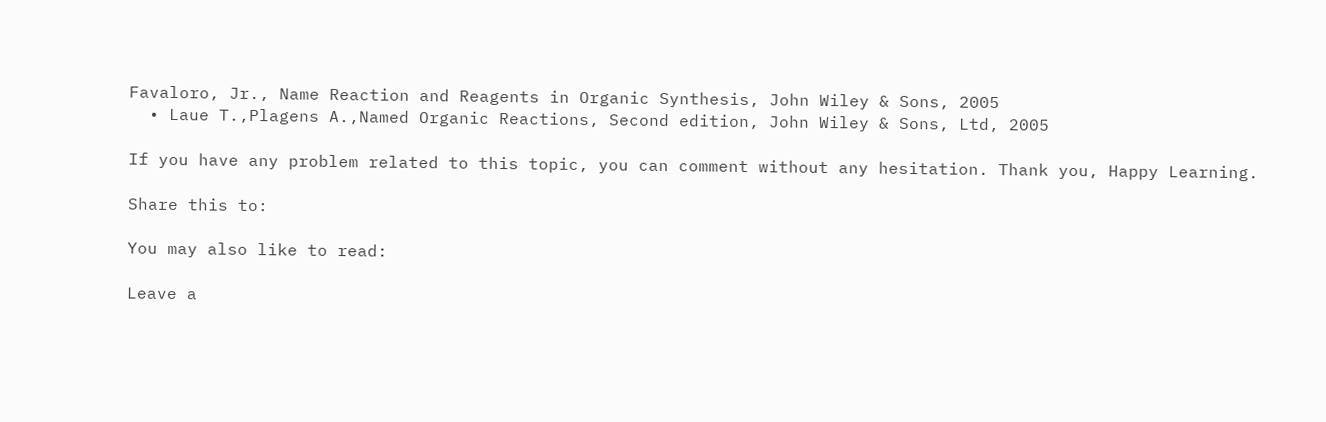Favaloro, Jr., Name Reaction and Reagents in Organic Synthesis, John Wiley & Sons, 2005
  • Laue T.,Plagens A.,Named Organic Reactions, Second edition, John Wiley & Sons, Ltd, 2005

If you have any problem related to this topic, you can comment without any hesitation. Thank you, Happy Learning.

Share this to:

You may also like to read:

Leave a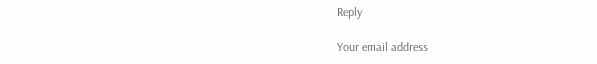Reply

Your email address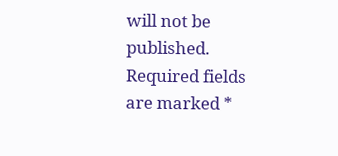will not be published. Required fields are marked *